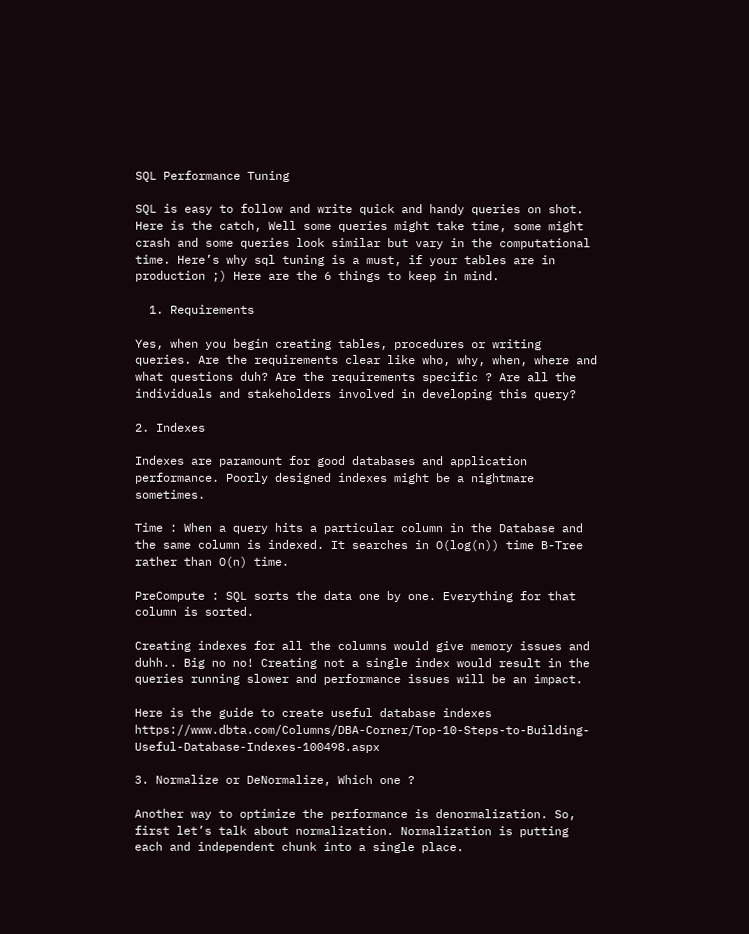SQL Performance Tuning

SQL is easy to follow and write quick and handy queries on shot. Here is the catch, Well some queries might take time, some might crash and some queries look similar but vary in the computational time. Here’s why sql tuning is a must, if your tables are in production ;) Here are the 6 things to keep in mind.

  1. Requirements

Yes, when you begin creating tables, procedures or writing queries. Are the requirements clear like who, why, when, where and what questions duh? Are the requirements specific ? Are all the individuals and stakeholders involved in developing this query?

2. Indexes

Indexes are paramount for good databases and application performance. Poorly designed indexes might be a nightmare sometimes.

Time : When a query hits a particular column in the Database and the same column is indexed. It searches in O(log(n)) time B-Tree rather than O(n) time.

PreCompute : SQL sorts the data one by one. Everything for that column is sorted.

Creating indexes for all the columns would give memory issues and duhh.. Big no no! Creating not a single index would result in the queries running slower and performance issues will be an impact.

Here is the guide to create useful database indexes https://www.dbta.com/Columns/DBA-Corner/Top-10-Steps-to-Building-Useful-Database-Indexes-100498.aspx

3. Normalize or DeNormalize, Which one ?

Another way to optimize the performance is denormalization. So, first let’s talk about normalization. Normalization is putting each and independent chunk into a single place.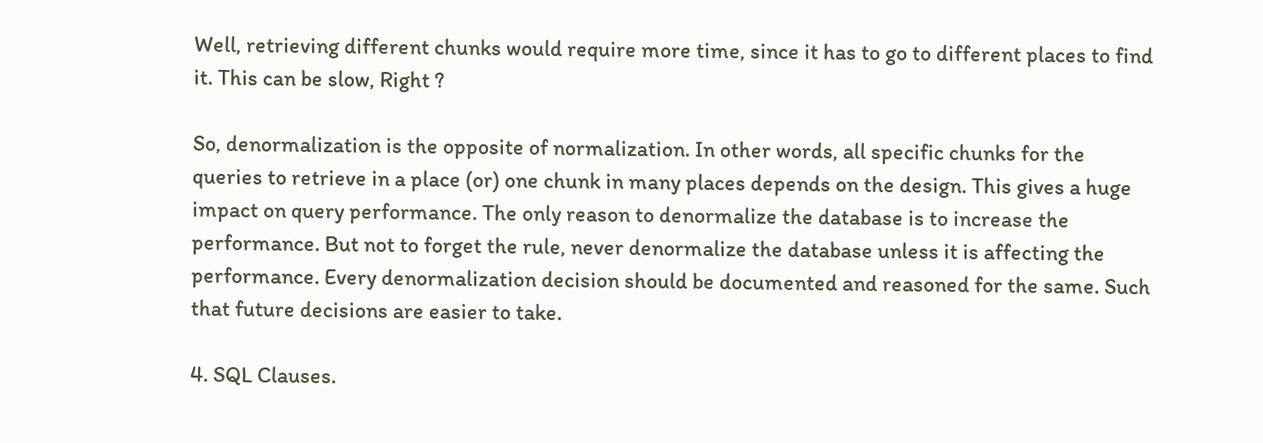Well, retrieving different chunks would require more time, since it has to go to different places to find it. This can be slow, Right ?

So, denormalization is the opposite of normalization. In other words, all specific chunks for the queries to retrieve in a place (or) one chunk in many places depends on the design. This gives a huge impact on query performance. The only reason to denormalize the database is to increase the performance. But not to forget the rule, never denormalize the database unless it is affecting the performance. Every denormalization decision should be documented and reasoned for the same. Such that future decisions are easier to take.

4. SQL Clauses.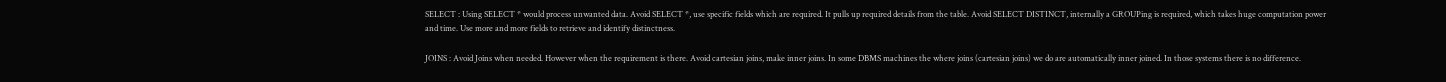SELECT : Using SELECT * would process unwanted data. Avoid SELECT *, use specific fields which are required. It pulls up required details from the table. Avoid SELECT DISTINCT, internally a GROUPing is required, which takes huge computation power and time. Use more and more fields to retrieve and identify distinctness.

JOINS : Avoid Joins when needed. However when the requirement is there. Avoid cartesian joins, make inner joins. In some DBMS machines the where joins (cartesian joins) we do are automatically inner joined. In those systems there is no difference.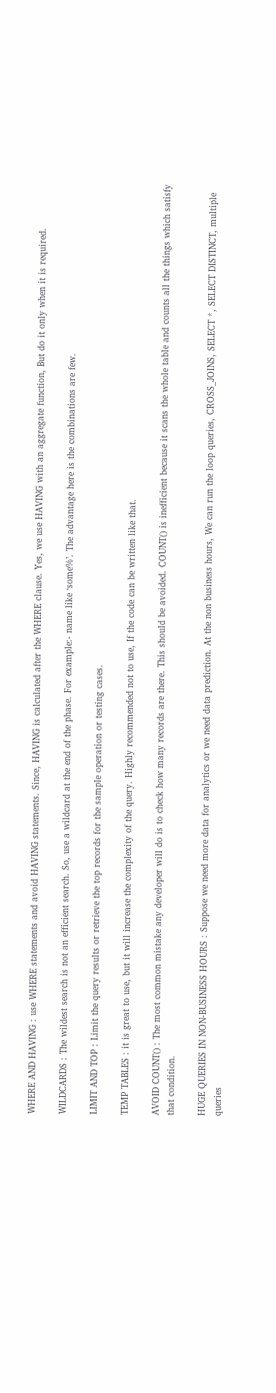WHERE AND HAVING : use WHERE statements and avoid HAVING statements. Since, HAVING is calculated after the WHERE clause. Yes, we use HAVING with an aggregate function, But do it only when it is required.

WILDCARDS : The wildest search is not an efficient search. So, use a wildcard at the end of the phase. For example:- name like ‘some%’. The advantage here is the combinations are few.

LIMIT AND TOP : Limit the query results or retrieve the top records for the sample operation or testing cases.

TEMP TABLES : it is great to use, but it will increase the complexity of the query. Highly recommended not to use, If the code can be written like that.

AVOID COUNT() : The most common mistake any developer will do is to check how many records are there. This should be avoided. COUNT() is inefficient because it scans the whole table and counts all the things which satisfy that condition.

HUGE QUERIES IN NON-BUSINESS HOURS : Suppose we need more data for analytics or we need data prediction. At the non business hours, We can run the loop queries, CROSS_JOINS, SELECT *, SELECT DISTINCT, multiple queries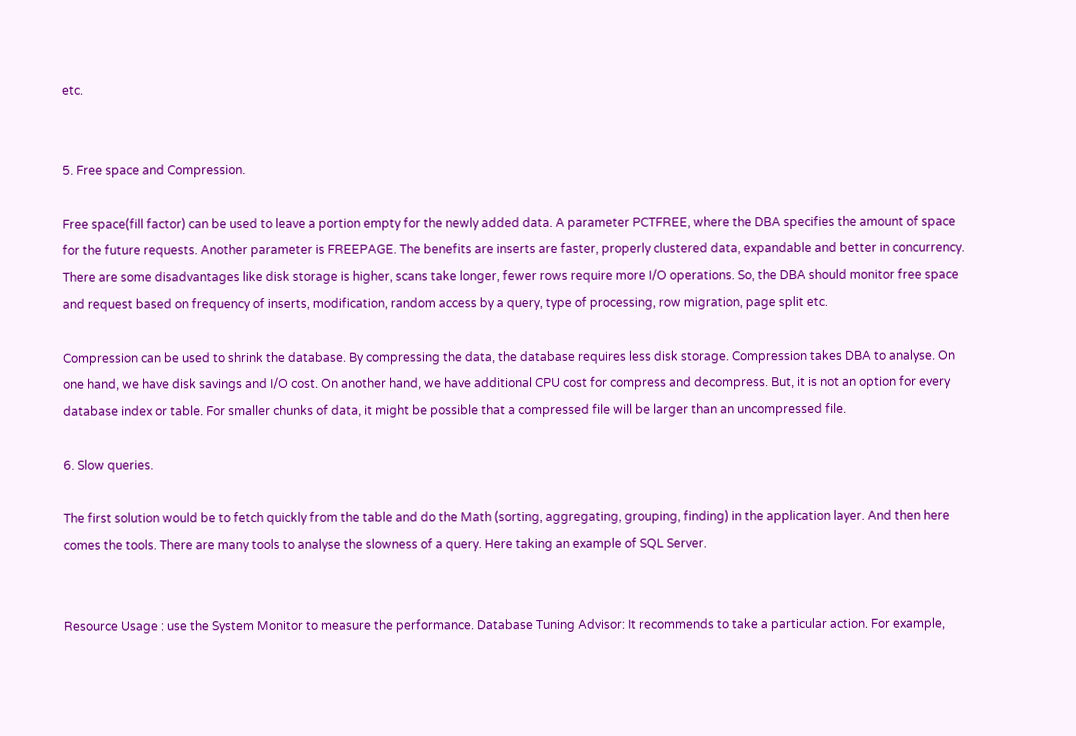etc.


5. Free space and Compression.

Free space(fill factor) can be used to leave a portion empty for the newly added data. A parameter PCTFREE, where the DBA specifies the amount of space for the future requests. Another parameter is FREEPAGE. The benefits are inserts are faster, properly clustered data, expandable and better in concurrency. There are some disadvantages like disk storage is higher, scans take longer, fewer rows require more I/O operations. So, the DBA should monitor free space and request based on frequency of inserts, modification, random access by a query, type of processing, row migration, page split etc.

Compression can be used to shrink the database. By compressing the data, the database requires less disk storage. Compression takes DBA to analyse. On one hand, we have disk savings and I/O cost. On another hand, we have additional CPU cost for compress and decompress. But, it is not an option for every database index or table. For smaller chunks of data, it might be possible that a compressed file will be larger than an uncompressed file.

6. Slow queries.

The first solution would be to fetch quickly from the table and do the Math (sorting, aggregating, grouping, finding) in the application layer. And then here comes the tools. There are many tools to analyse the slowness of a query. Here taking an example of SQL Server.


Resource Usage : use the System Monitor to measure the performance. Database Tuning Advisor: It recommends to take a particular action. For example,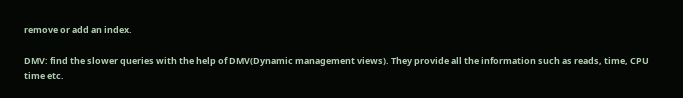remove or add an index.

DMV: find the slower queries with the help of DMV(Dynamic management views). They provide all the information such as reads, time, CPU time etc.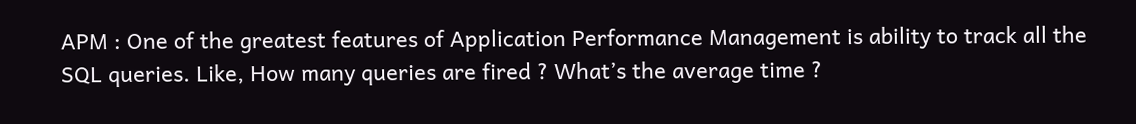APM : One of the greatest features of Application Performance Management is ability to track all the SQL queries. Like, How many queries are fired ? What’s the average time ?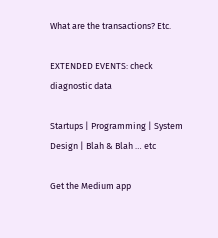What are the transactions? Etc.

EXTENDED EVENTS: check diagnostic data

Startups | Programming | System Design | Blah & Blah … etc

Get the Medium app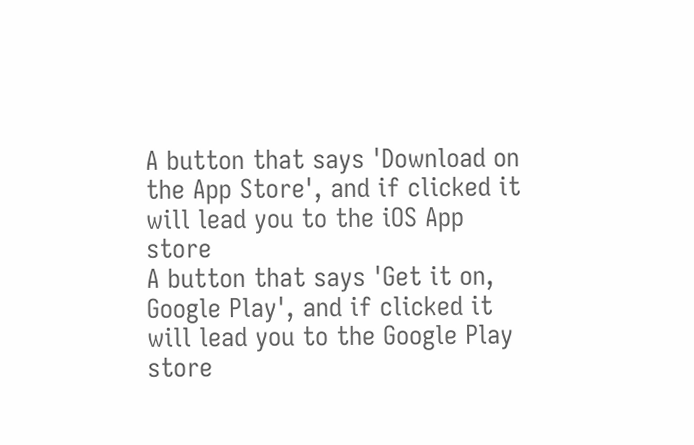A button that says 'Download on the App Store', and if clicked it will lead you to the iOS App store
A button that says 'Get it on, Google Play', and if clicked it will lead you to the Google Play store